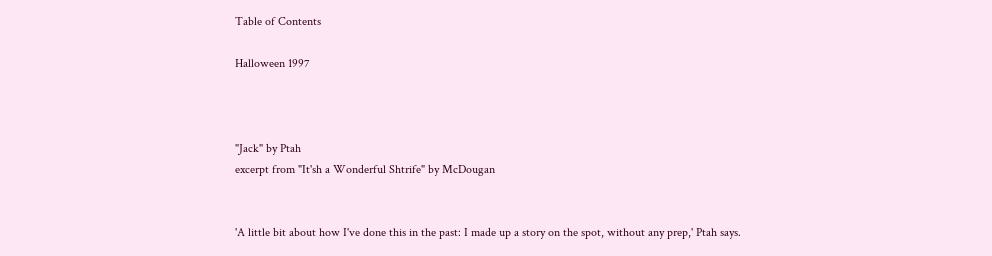Table of Contents

Halloween 1997



"Jack" by Ptah
excerpt from "It'sh a Wonderful Shtrife" by McDougan


'A little bit about how I've done this in the past: I made up a story on the spot, without any prep,' Ptah says.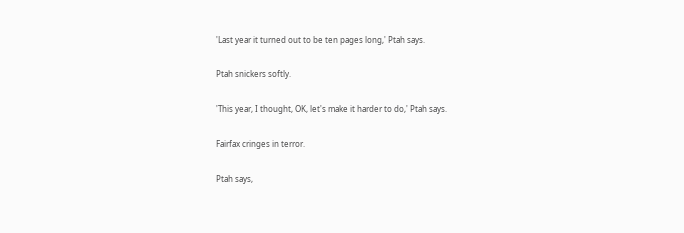'Last year it turned out to be ten pages long,' Ptah says.

Ptah snickers softly.

'This year, I thought, OK, let's make it harder to do,' Ptah says.

Fairfax cringes in terror.

Ptah says,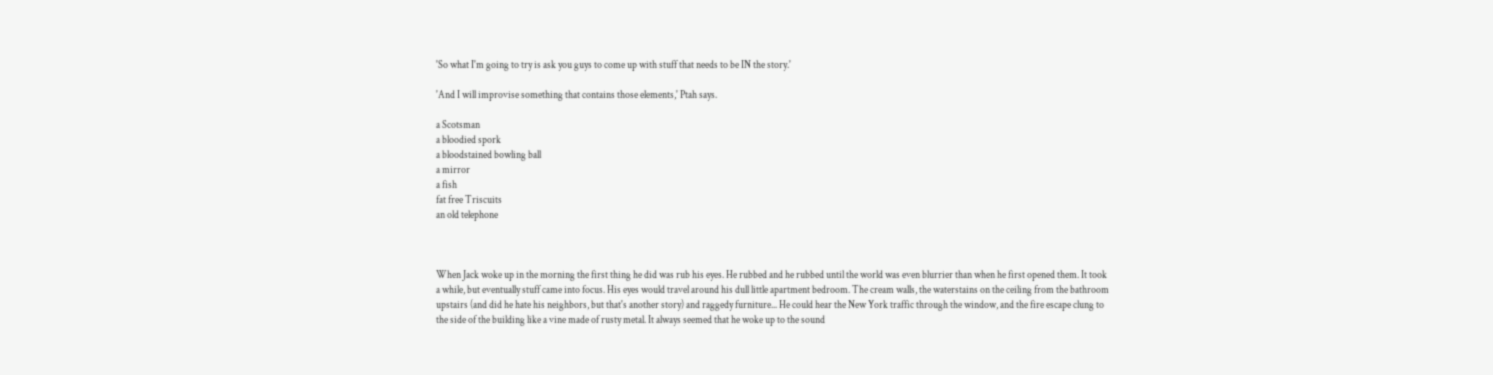'So what I'm going to try is ask you guys to come up with stuff that needs to be IN the story.'

'And I will improvise something that contains those elements,' Ptah says.

a Scotsman
a bloodied spork
a bloodstained bowling ball
a mirror
a fish
fat free Triscuits
an old telephone



When Jack woke up in the morning the first thing he did was rub his eyes. He rubbed and he rubbed until the world was even blurrier than when he first opened them. It took a while, but eventually stuff came into focus. His eyes would travel around his dull little apartment bedroom. The cream walls, the waterstains on the ceiling from the bathroom upstairs (and did he hate his neighbors, but that's another story) and raggedy furniture... He could hear the New York traffic through the window, and the fire escape clung to the side of the building like a vine made of rusty metal. It always seemed that he woke up to the sound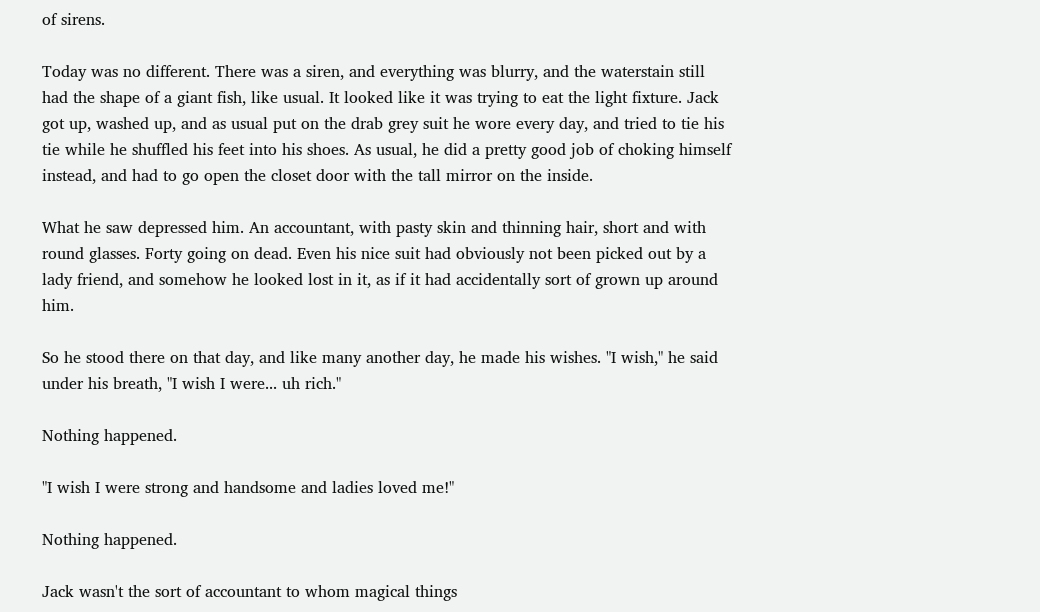of sirens.

Today was no different. There was a siren, and everything was blurry, and the waterstain still had the shape of a giant fish, like usual. It looked like it was trying to eat the light fixture. Jack got up, washed up, and as usual put on the drab grey suit he wore every day, and tried to tie his tie while he shuffled his feet into his shoes. As usual, he did a pretty good job of choking himself instead, and had to go open the closet door with the tall mirror on the inside.

What he saw depressed him. An accountant, with pasty skin and thinning hair, short and with round glasses. Forty going on dead. Even his nice suit had obviously not been picked out by a lady friend, and somehow he looked lost in it, as if it had accidentally sort of grown up around him.

So he stood there on that day, and like many another day, he made his wishes. "I wish," he said under his breath, "I wish I were... uh rich."

Nothing happened.

"I wish I were strong and handsome and ladies loved me!"

Nothing happened.

Jack wasn't the sort of accountant to whom magical things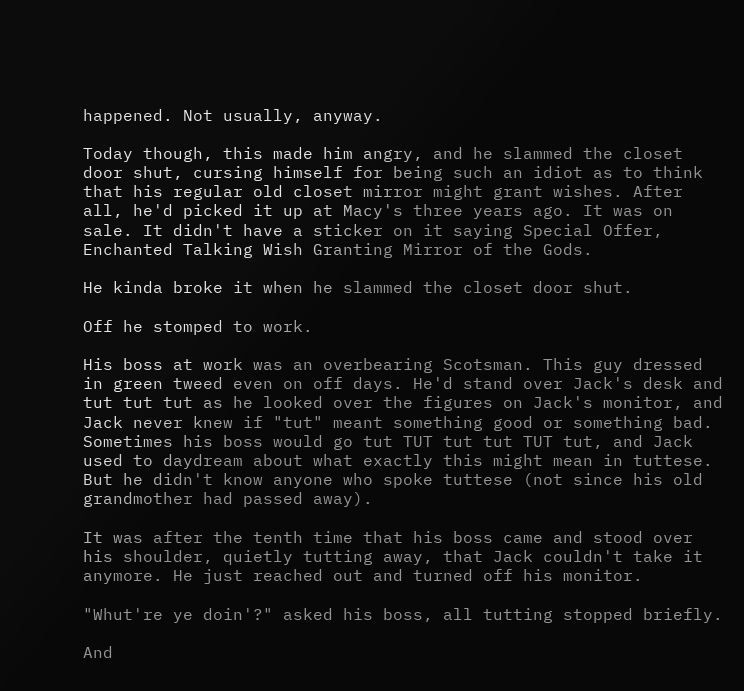happened. Not usually, anyway.

Today though, this made him angry, and he slammed the closet door shut, cursing himself for being such an idiot as to think that his regular old closet mirror might grant wishes. After all, he'd picked it up at Macy's three years ago. It was on sale. It didn't have a sticker on it saying Special Offer, Enchanted Talking Wish Granting Mirror of the Gods.

He kinda broke it when he slammed the closet door shut.

Off he stomped to work.

His boss at work was an overbearing Scotsman. This guy dressed in green tweed even on off days. He'd stand over Jack's desk and tut tut tut as he looked over the figures on Jack's monitor, and Jack never knew if "tut" meant something good or something bad. Sometimes his boss would go tut TUT tut tut TUT tut, and Jack used to daydream about what exactly this might mean in tuttese. But he didn't know anyone who spoke tuttese (not since his old grandmother had passed away).

It was after the tenth time that his boss came and stood over his shoulder, quietly tutting away, that Jack couldn't take it anymore. He just reached out and turned off his monitor.

"Whut're ye doin'?" asked his boss, all tutting stopped briefly.

And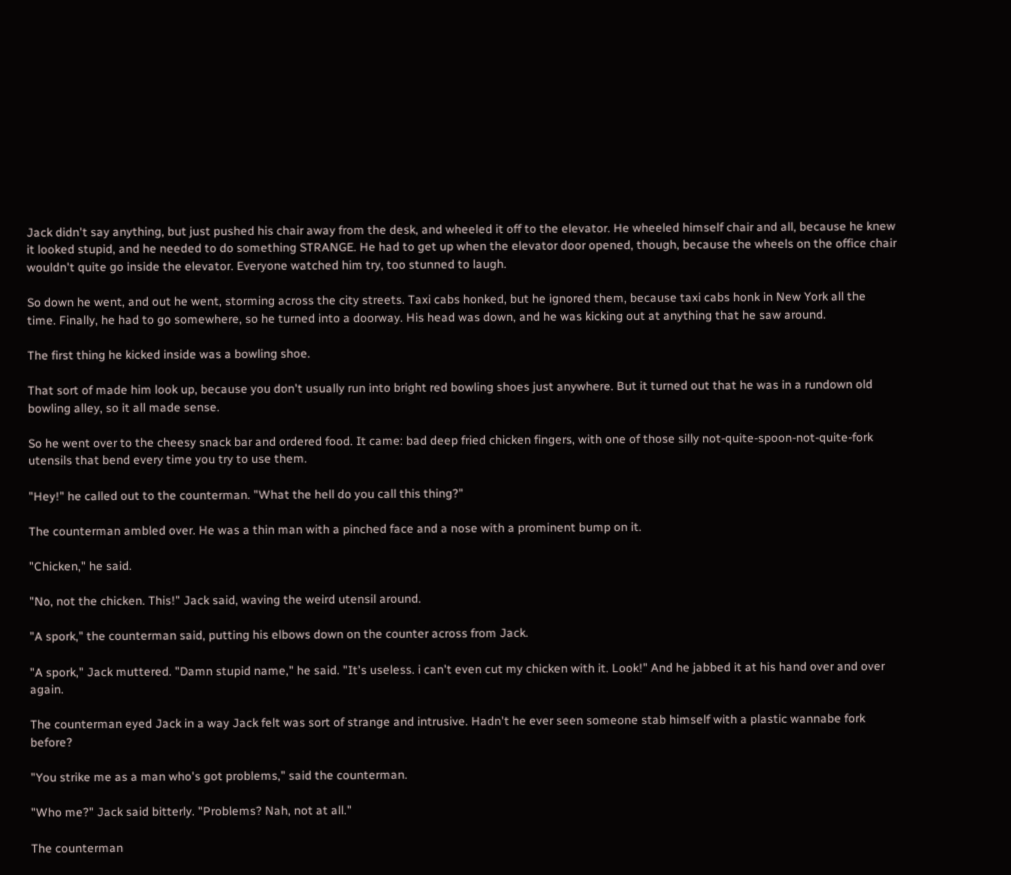Jack didn't say anything, but just pushed his chair away from the desk, and wheeled it off to the elevator. He wheeled himself chair and all, because he knew it looked stupid, and he needed to do something STRANGE. He had to get up when the elevator door opened, though, because the wheels on the office chair wouldn't quite go inside the elevator. Everyone watched him try, too stunned to laugh.

So down he went, and out he went, storming across the city streets. Taxi cabs honked, but he ignored them, because taxi cabs honk in New York all the time. Finally, he had to go somewhere, so he turned into a doorway. His head was down, and he was kicking out at anything that he saw around.

The first thing he kicked inside was a bowling shoe.

That sort of made him look up, because you don't usually run into bright red bowling shoes just anywhere. But it turned out that he was in a rundown old bowling alley, so it all made sense.

So he went over to the cheesy snack bar and ordered food. It came: bad deep fried chicken fingers, with one of those silly not-quite-spoon-not-quite-fork utensils that bend every time you try to use them.

"Hey!" he called out to the counterman. "What the hell do you call this thing?"

The counterman ambled over. He was a thin man with a pinched face and a nose with a prominent bump on it.

"Chicken," he said.

"No, not the chicken. This!" Jack said, waving the weird utensil around.

"A spork," the counterman said, putting his elbows down on the counter across from Jack.

"A spork," Jack muttered. "Damn stupid name," he said. "It's useless. i can't even cut my chicken with it. Look!" And he jabbed it at his hand over and over again.

The counterman eyed Jack in a way Jack felt was sort of strange and intrusive. Hadn't he ever seen someone stab himself with a plastic wannabe fork before?

"You strike me as a man who's got problems," said the counterman.

"Who me?" Jack said bitterly. "Problems? Nah, not at all."

The counterman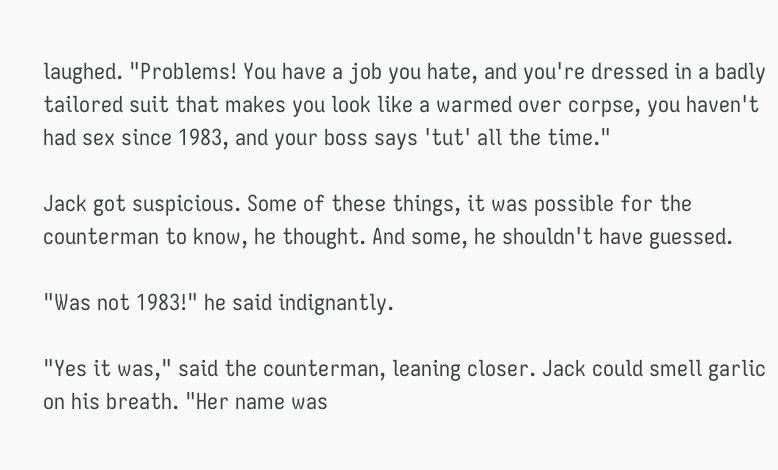laughed. "Problems! You have a job you hate, and you're dressed in a badly tailored suit that makes you look like a warmed over corpse, you haven't had sex since 1983, and your boss says 'tut' all the time."

Jack got suspicious. Some of these things, it was possible for the counterman to know, he thought. And some, he shouldn't have guessed.

"Was not 1983!" he said indignantly.

"Yes it was," said the counterman, leaning closer. Jack could smell garlic on his breath. "Her name was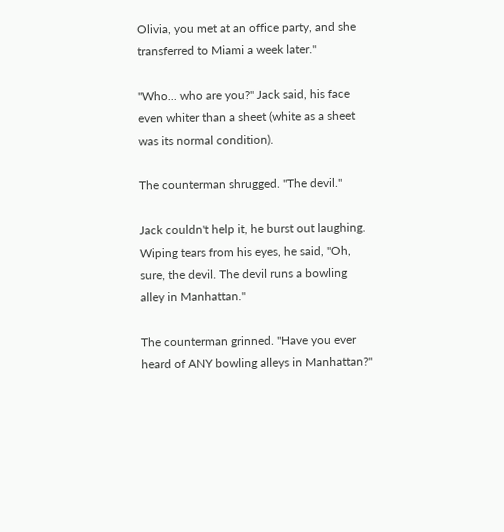Olivia, you met at an office party, and she transferred to Miami a week later."

"Who... who are you?" Jack said, his face even whiter than a sheet (white as a sheet was its normal condition).

The counterman shrugged. "The devil."

Jack couldn't help it, he burst out laughing. Wiping tears from his eyes, he said, "Oh, sure, the devil. The devil runs a bowling alley in Manhattan."

The counterman grinned. "Have you ever heard of ANY bowling alleys in Manhattan?"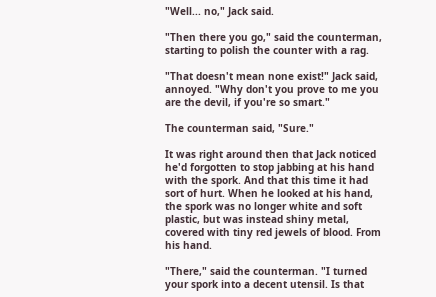"Well... no," Jack said.

"Then there you go," said the counterman, starting to polish the counter with a rag.

"That doesn't mean none exist!" Jack said, annoyed. "Why don't you prove to me you are the devil, if you're so smart."

The counterman said, "Sure."

It was right around then that Jack noticed he'd forgotten to stop jabbing at his hand with the spork. And that this time it had sort of hurt. When he looked at his hand, the spork was no longer white and soft plastic, but was instead shiny metal, covered with tiny red jewels of blood. From his hand.

"There," said the counterman. "I turned your spork into a decent utensil. Is that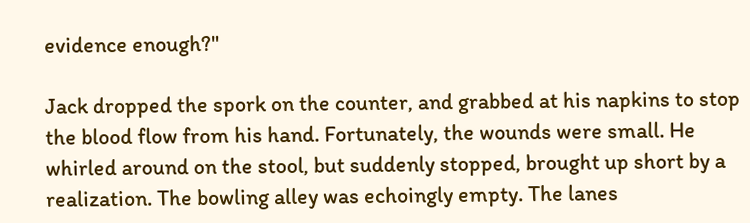evidence enough?"

Jack dropped the spork on the counter, and grabbed at his napkins to stop the blood flow from his hand. Fortunately, the wounds were small. He whirled around on the stool, but suddenly stopped, brought up short by a realization. The bowling alley was echoingly empty. The lanes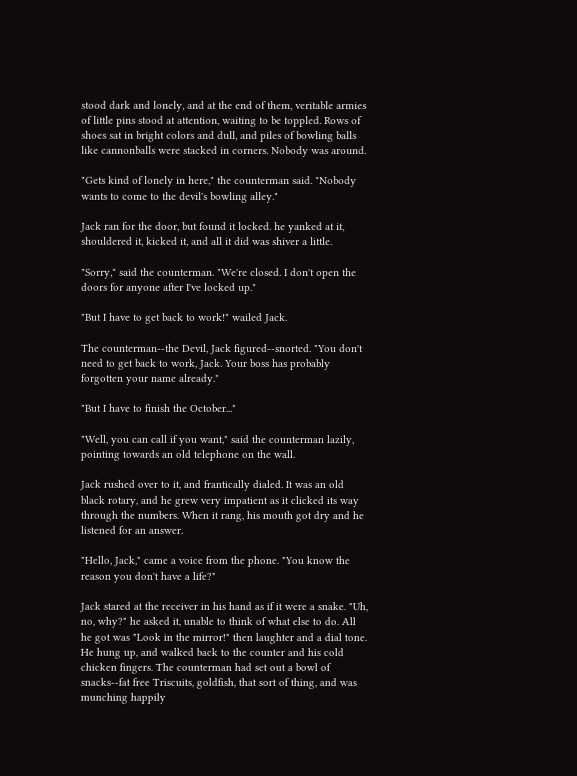stood dark and lonely, and at the end of them, veritable armies of little pins stood at attention, waiting to be toppled. Rows of shoes sat in bright colors and dull, and piles of bowling balls like cannonballs were stacked in corners. Nobody was around.

"Gets kind of lonely in here," the counterman said. "Nobody wants to come to the devil's bowling alley."

Jack ran for the door, but found it locked. he yanked at it, shouldered it, kicked it, and all it did was shiver a little.

"Sorry," said the counterman. "We're closed. I don't open the doors for anyone after I've locked up."

"But I have to get back to work!" wailed Jack.

The counterman--the Devil, Jack figured--snorted. "You don't need to get back to work, Jack. Your boss has probably forgotten your name already."

"But I have to finish the October..."

"Well, you can call if you want," said the counterman lazily, pointing towards an old telephone on the wall.

Jack rushed over to it, and frantically dialed. It was an old black rotary, and he grew very impatient as it clicked its way through the numbers. When it rang, his mouth got dry and he listened for an answer.

"Hello, Jack," came a voice from the phone. "You know the reason you don't have a life?"

Jack stared at the receiver in his hand as if it were a snake. "Uh, no, why?" he asked it, unable to think of what else to do. All he got was "Look in the mirror!" then laughter and a dial tone. He hung up, and walked back to the counter and his cold chicken fingers. The counterman had set out a bowl of snacks--fat free Triscuits, goldfish, that sort of thing, and was munching happily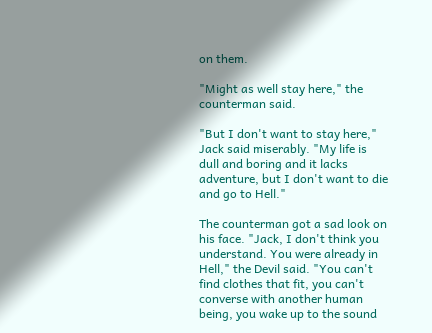on them.

"Might as well stay here," the counterman said.

"But I don't want to stay here," Jack said miserably. "My life is dull and boring and it lacks adventure, but I don't want to die and go to Hell."

The counterman got a sad look on his face. "Jack, I don't think you understand. You were already in Hell," the Devil said. "You can't find clothes that fit, you can't converse with another human being, you wake up to the sound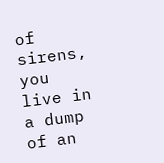of sirens, you live in a dump of an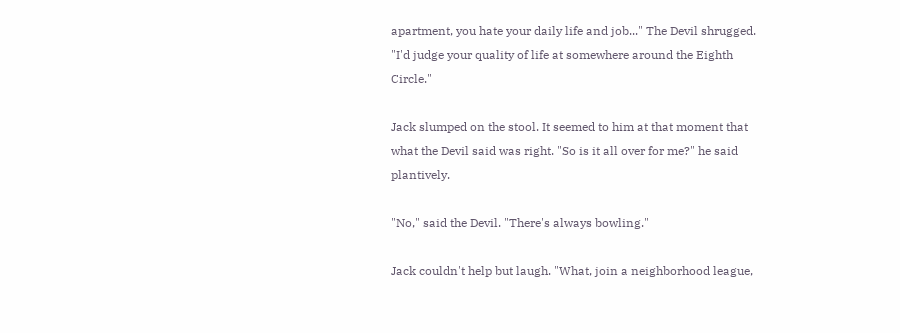apartment, you hate your daily life and job..." The Devil shrugged. "I'd judge your quality of life at somewhere around the Eighth Circle."

Jack slumped on the stool. It seemed to him at that moment that what the Devil said was right. "So is it all over for me?" he said plantively.

"No," said the Devil. "There's always bowling."

Jack couldn't help but laugh. "What, join a neighborhood league,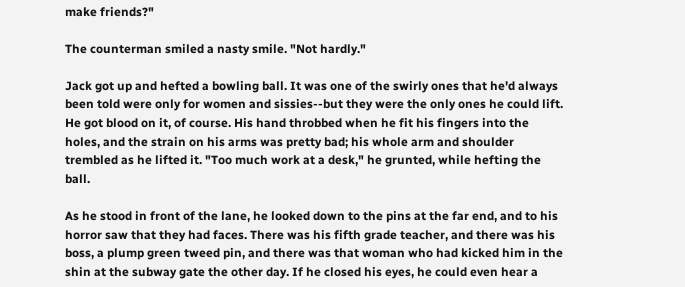make friends?"

The counterman smiled a nasty smile. "Not hardly."

Jack got up and hefted a bowling ball. It was one of the swirly ones that he'd always been told were only for women and sissies--but they were the only ones he could lift. He got blood on it, of course. His hand throbbed when he fit his fingers into the holes, and the strain on his arms was pretty bad; his whole arm and shoulder trembled as he lifted it. "Too much work at a desk," he grunted, while hefting the ball.

As he stood in front of the lane, he looked down to the pins at the far end, and to his horror saw that they had faces. There was his fifth grade teacher, and there was his boss, a plump green tweed pin, and there was that woman who had kicked him in the shin at the subway gate the other day. If he closed his eyes, he could even hear a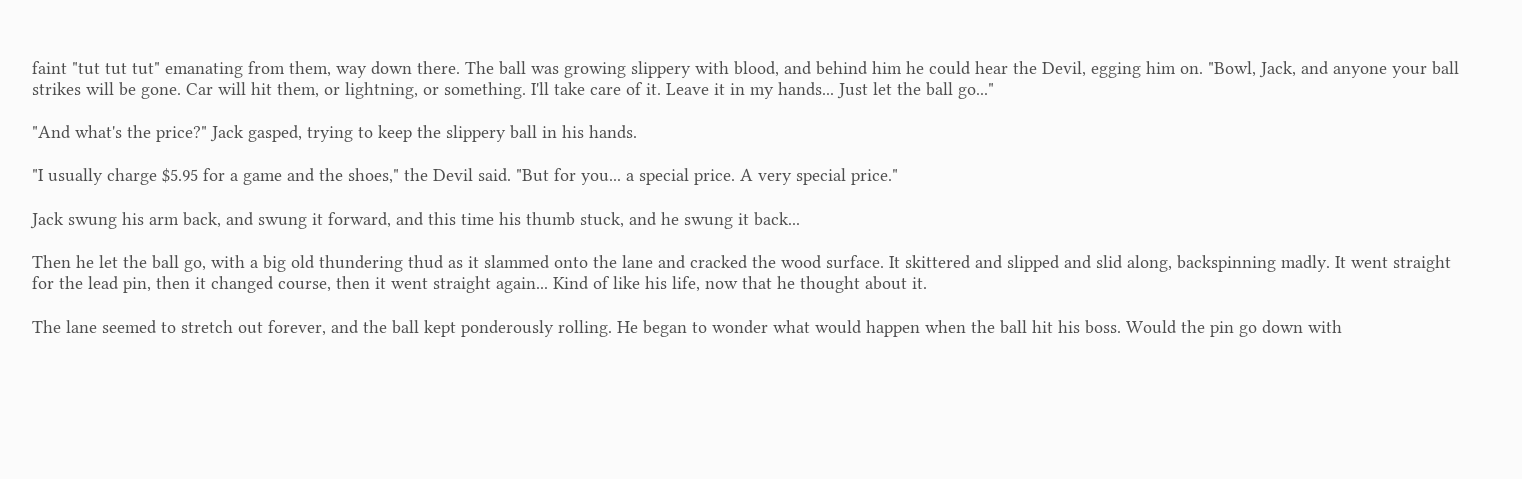faint "tut tut tut" emanating from them, way down there. The ball was growing slippery with blood, and behind him he could hear the Devil, egging him on. "Bowl, Jack, and anyone your ball strikes will be gone. Car will hit them, or lightning, or something. I'll take care of it. Leave it in my hands... Just let the ball go..."

"And what's the price?" Jack gasped, trying to keep the slippery ball in his hands.

"I usually charge $5.95 for a game and the shoes," the Devil said. "But for you... a special price. A very special price."

Jack swung his arm back, and swung it forward, and this time his thumb stuck, and he swung it back...

Then he let the ball go, with a big old thundering thud as it slammed onto the lane and cracked the wood surface. It skittered and slipped and slid along, backspinning madly. It went straight for the lead pin, then it changed course, then it went straight again... Kind of like his life, now that he thought about it.

The lane seemed to stretch out forever, and the ball kept ponderously rolling. He began to wonder what would happen when the ball hit his boss. Would the pin go down with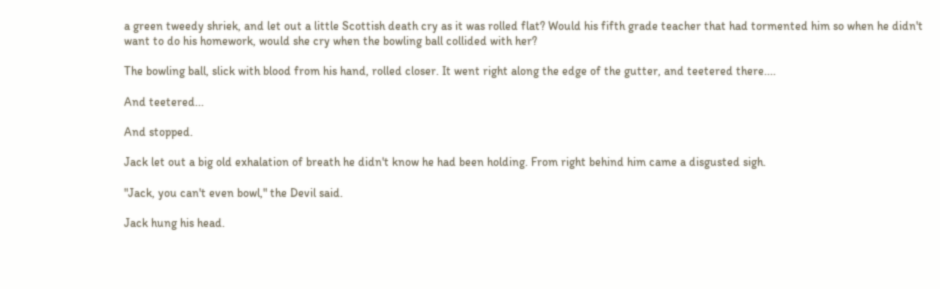a green tweedy shriek, and let out a little Scottish death cry as it was rolled flat? Would his fifth grade teacher that had tormented him so when he didn't want to do his homework, would she cry when the bowling ball collided with her?

The bowling ball, slick with blood from his hand, rolled closer. It went right along the edge of the gutter, and teetered there....

And teetered...

And stopped.

Jack let out a big old exhalation of breath he didn't know he had been holding. From right behind him came a disgusted sigh.

"Jack, you can't even bowl," the Devil said.

Jack hung his head.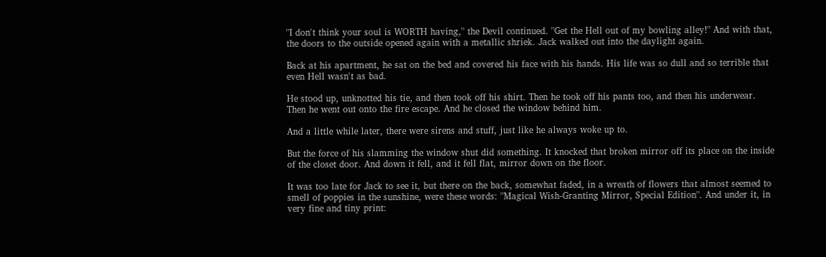"I don't think your soul is WORTH having," the Devil continued. "Get the Hell out of my bowling alley!" And with that, the doors to the outside opened again with a metallic shriek. Jack walked out into the daylight again.

Back at his apartment, he sat on the bed and covered his face with his hands. His life was so dull and so terrible that even Hell wasn't as bad.

He stood up, unknotted his tie, and then took off his shirt. Then he took off his pants too, and then his underwear. Then he went out onto the fire escape. And he closed the window behind him.

And a little while later, there were sirens and stuff, just like he always woke up to.

But the force of his slamming the window shut did something. It knocked that broken mirror off its place on the inside of the closet door. And down it fell, and it fell flat, mirror down on the floor.

It was too late for Jack to see it, but there on the back, somewhat faded, in a wreath of flowers that almost seemed to smell of poppies in the sunshine, were these words: "Magical Wish-Granting Mirror, Special Edition". And under it, in very fine and tiny print: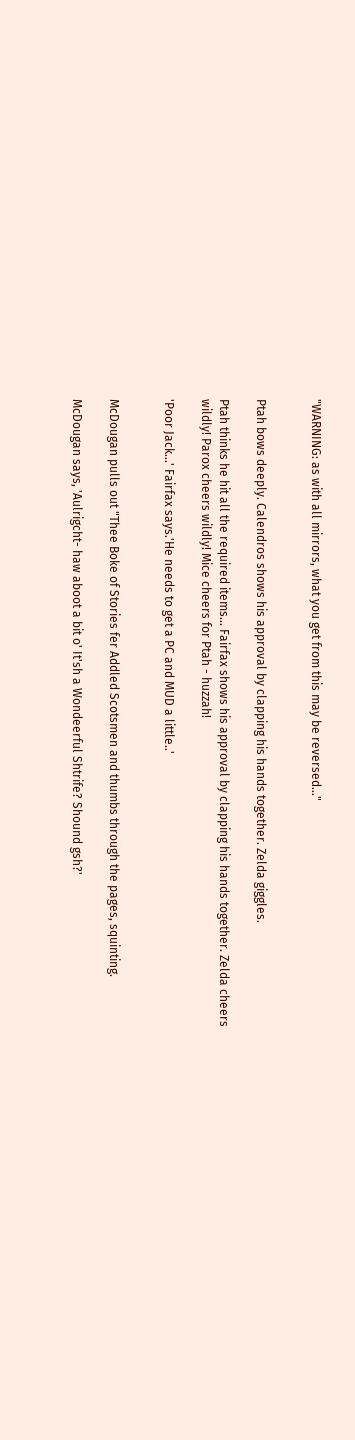"WARNING: as with all mirrors, what you get from this may be reversed..."


Ptah bows deeply. Calendros shows his approval by clapping his hands together. Zelda giggles.

Ptah thinks he hit all the required items... Fairfax shows his approval by clapping his hands together. Zelda cheers wildly! Parox cheers wildly! Mice cheers for Ptah - huzzah!

'Poor Jack...' Fairfax says.'He needs to get a PC and MUD a little..'


McDougan pulls out "Thee Boke of Stories fer Addled Scotsmen and thumbs through the pages, squinting.

McDougan says, 'Aulrigcht- haw aboot a bit o' It'sh a Wondeerful Shtrife? Shound gsh?'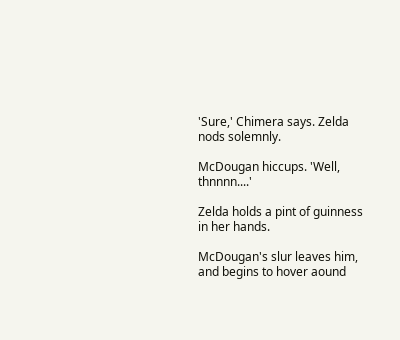'Sure,' Chimera says. Zelda nods solemnly.

McDougan hiccups. 'Well, thnnnn....'

Zelda holds a pint of guinness in her hands.

McDougan's slur leaves him, and begins to hover aound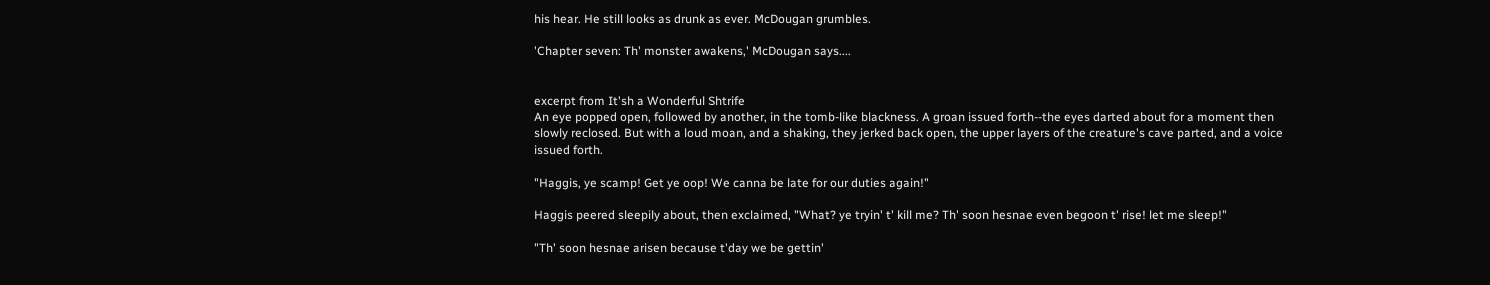his hear. He still looks as drunk as ever. McDougan grumbles.

'Chapter seven: Th' monster awakens,' McDougan says....


excerpt from It'sh a Wonderful Shtrife
An eye popped open, followed by another, in the tomb-like blackness. A groan issued forth--the eyes darted about for a moment then slowly reclosed. But with a loud moan, and a shaking, they jerked back open, the upper layers of the creature's cave parted, and a voice issued forth.

"Haggis, ye scamp! Get ye oop! We canna be late for our duties again!"

Haggis peered sleepily about, then exclaimed, "What? ye tryin' t' kill me? Th' soon hesnae even begoon t' rise! let me sleep!"

"Th' soon hesnae arisen because t'day we be gettin'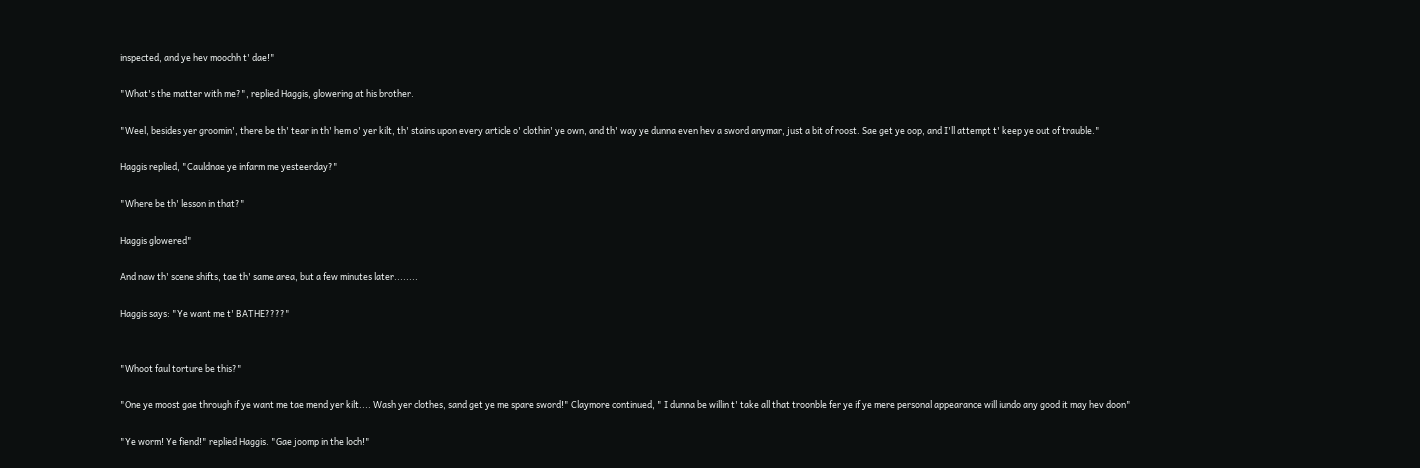inspected, and ye hev moochh t' dae!"

"What's the matter with me?", replied Haggis, glowering at his brother.

"Weel, besides yer groomin', there be th' tear in th' hem o' yer kilt, th' stains upon every article o' clothin' ye own, and th' way ye dunna even hev a sword anymar, just a bit of roost. Sae get ye oop, and I'll attempt t' keep ye out of trauble."

Haggis replied, "Cauldnae ye infarm me yesteerday?"

"Where be th' lesson in that?"

Haggis glowered"

And naw th' scene shifts, tae th' same area, but a few minutes later........

Haggis says: "Ye want me t' BATHE????"


"Whoot faul torture be this?"

"One ye moost gae through if ye want me tae mend yer kilt.... Wash yer clothes, sand get ye me spare sword!" Claymore continued, " I dunna be willin t' take all that troonble fer ye if ye mere personal appearance will iundo any good it may hev doon"

"Ye worm! Ye fiend!" replied Haggis. "Gae joomp in the loch!"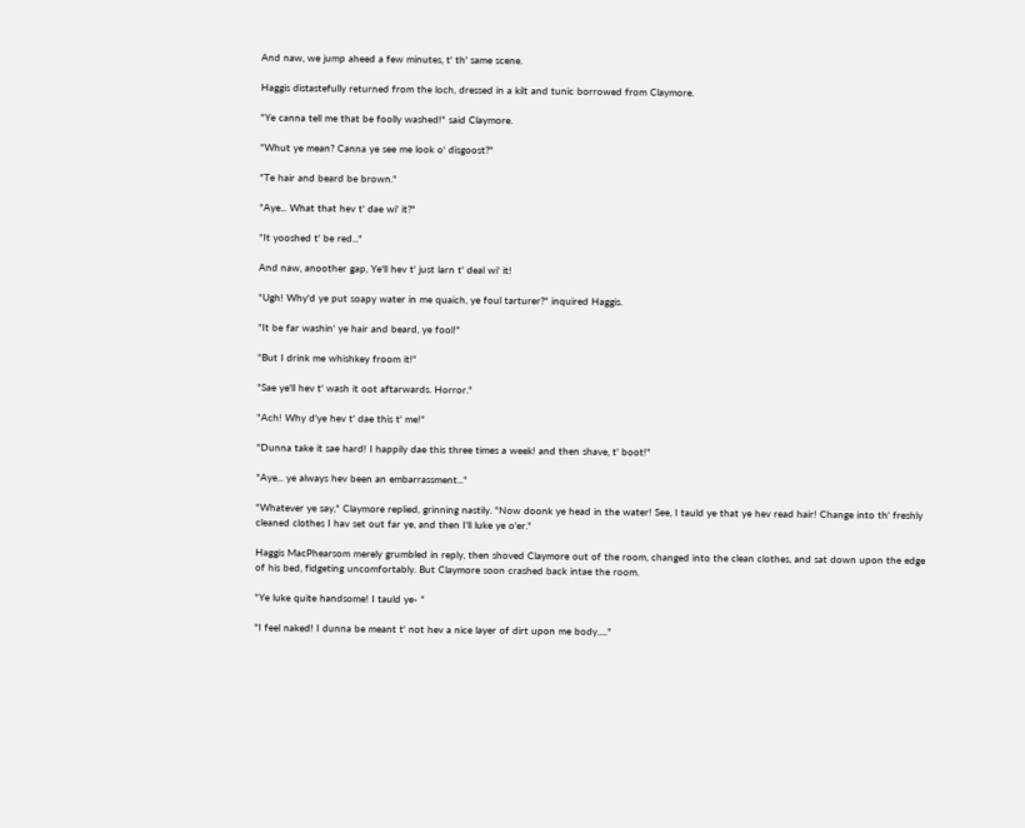And naw, we jump aheed a few minutes, t' th' same scene.

Haggis distastefully returned from the loch, dressed in a kilt and tunic borrowed from Claymore.

"Ye canna tell me that be foolly washed!" said Claymore.

"Whut ye mean? Canna ye see me look o' disgoost?"

"Te hair and beard be brown."

"Aye... What that hev t' dae wi' it?"

"It yooshed t' be red..."

And naw, anoother gap, Ye'll hev t' just larn t' deal wi' it!

"Ugh! Why'd ye put soapy water in me quaich, ye foul tarturer?" inquired Haggis.

"It be far washin' ye hair and beard, ye fool!"

"But I drink me whishkey froom it!"

"Sae ye'll hev t' wash it oot aftarwards. Horror."

"Ach! Why d'ye hev t' dae this t' me!"

"Dunna take it sae hard! I happily dae this three times a week! and then shave, t' boot!"

"Aye... ye always hev been an embarrassment..."

"Whatever ye say," Claymore replied, grinning nastily. "Now doonk ye head in the water! See, I tauld ye that ye hev read hair! Change into th' freshly cleaned clothes I hav set out far ye, and then I'll luke ye o'er."

Haggis MacPhearsom merely grumbled in reply, then shoved Claymore out of the room, changed into the clean clothes, and sat down upon the edge of his bed, fidgeting uncomfortably. But Claymore soon crashed back intae the room.

"Ye luke quite handsome! I tauld ye- "

"I feel naked! I dunna be meant t' not hev a nice layer of dirt upon me body....."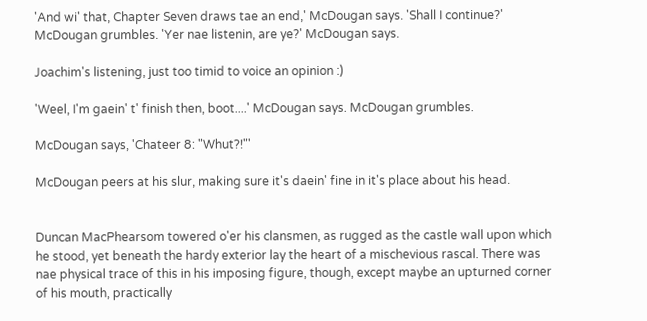'And wi' that, Chapter Seven draws tae an end,' McDougan says. 'Shall I continue?' McDougan grumbles. 'Yer nae listenin, are ye?' McDougan says.

Joachim's listening, just too timid to voice an opinion :)

'Weel, I'm gaein' t' finish then, boot....' McDougan says. McDougan grumbles.

McDougan says, 'Chateer 8: "Whut?!"'

McDougan peers at his slur, making sure it's daein' fine in it's place about his head.


Duncan MacPhearsom towered o'er his clansmen, as rugged as the castle wall upon which he stood, yet beneath the hardy exterior lay the heart of a mischevious rascal. There was nae physical trace of this in his imposing figure, though, except maybe an upturned corner of his mouth, practically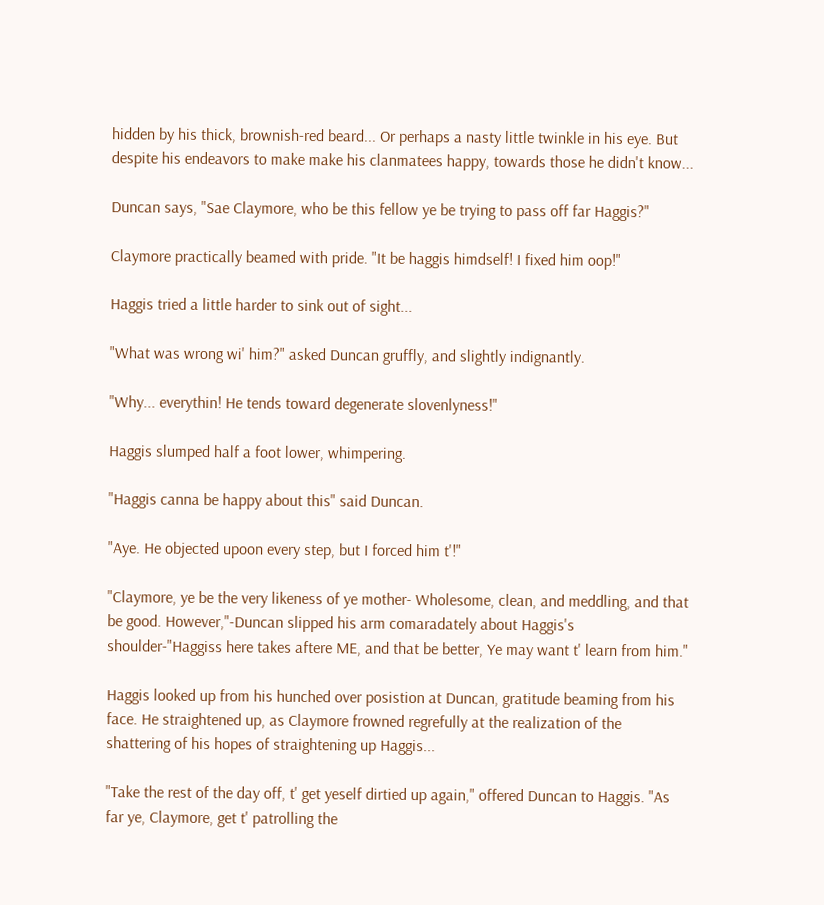hidden by his thick, brownish-red beard... Or perhaps a nasty little twinkle in his eye. But despite his endeavors to make make his clanmatees happy, towards those he didn't know...

Duncan says, "Sae Claymore, who be this fellow ye be trying to pass off far Haggis?"

Claymore practically beamed with pride. "It be haggis himdself! I fixed him oop!"

Haggis tried a little harder to sink out of sight...

"What was wrong wi' him?" asked Duncan gruffly, and slightly indignantly.

"Why... everythin! He tends toward degenerate slovenlyness!"

Haggis slumped half a foot lower, whimpering.

"Haggis canna be happy about this" said Duncan.

"Aye. He objected upoon every step, but I forced him t'!"

"Claymore, ye be the very likeness of ye mother- Wholesome, clean, and meddling, and that be good. However,"-Duncan slipped his arm comaradately about Haggis's shoulder-"Haggiss here takes aftere ME, and that be better, Ye may want t' learn from him."

Haggis looked up from his hunched over posistion at Duncan, gratitude beaming from his face. He straightened up, as Claymore frowned regrefully at the realization of the shattering of his hopes of straightening up Haggis...

"Take the rest of the day off, t' get yeself dirtied up again," offered Duncan to Haggis. "As far ye, Claymore, get t' patrolling the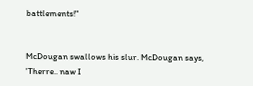battlements!"


McDougan swallows his slur. McDougan says, 'Therre.. naw I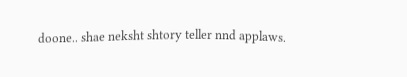doone.. shae neksht shtory teller nnd applaws.